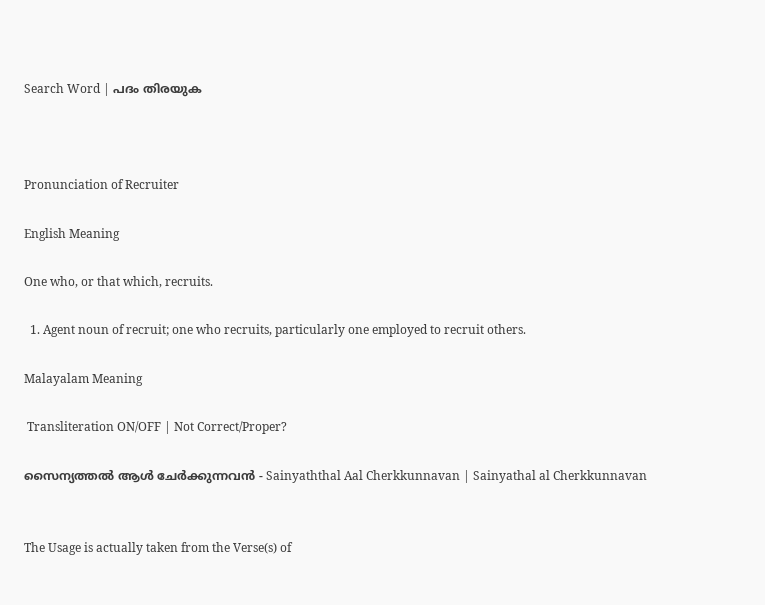Search Word | പദം തിരയുക



Pronunciation of Recruiter

English Meaning

One who, or that which, recruits.

  1. Agent noun of recruit; one who recruits, particularly one employed to recruit others.

Malayalam Meaning

 Transliteration ON/OFF | Not Correct/Proper?

സൈന്യത്തല്‍ ആള്‍ ചേര്‍ക്കുന്നവന്‍ - Sainyaththal Aal Cherkkunnavan | Sainyathal al Cherkkunnavan


The Usage is actually taken from the Verse(s) of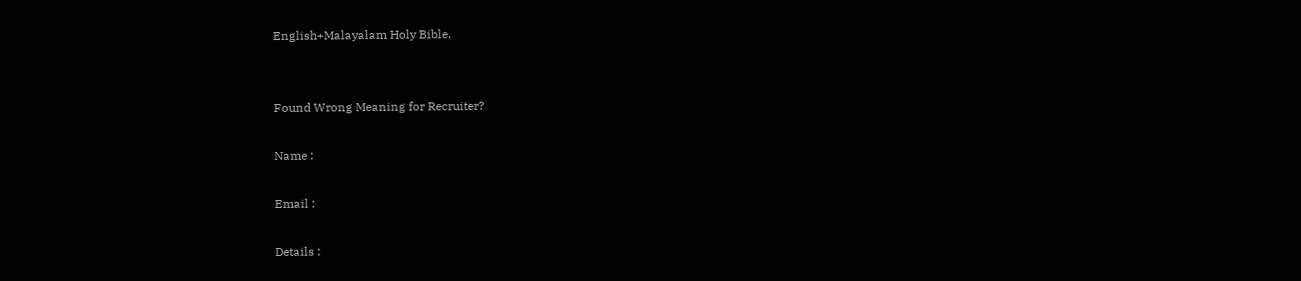English+Malayalam Holy Bible.


Found Wrong Meaning for Recruiter?

Name :

Email :

Details :